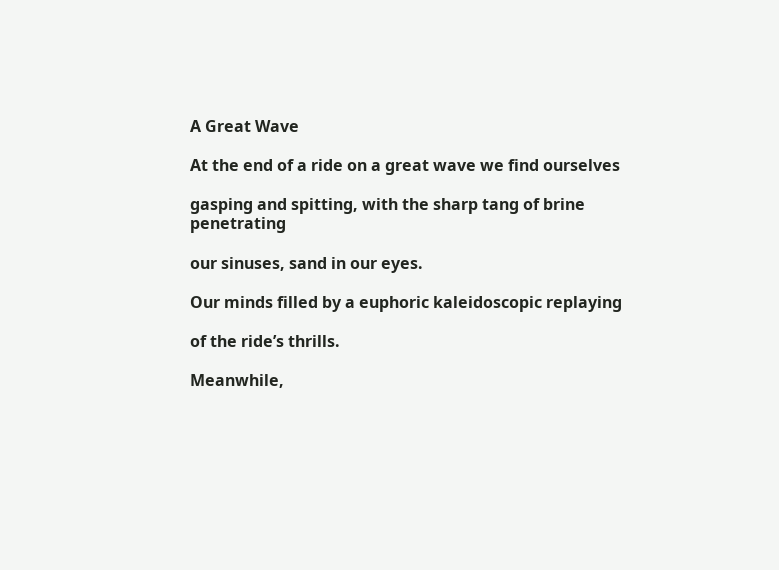A Great Wave

At the end of a ride on a great wave we find ourselves

gasping and spitting, with the sharp tang of brine penetrating

our sinuses, sand in our eyes.

Our minds filled by a euphoric kaleidoscopic replaying

of the ride’s thrills.

Meanwhile,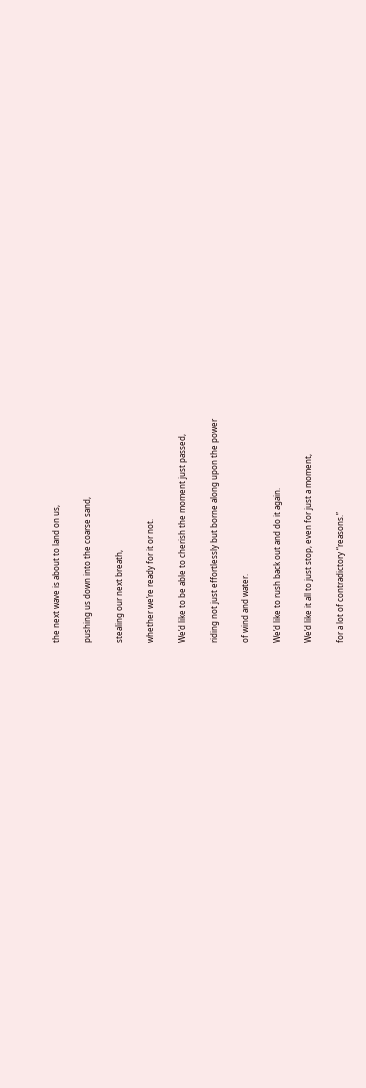the next wave is about to land on us,

pushing us down into the coarse sand,

stealing our next breath,

whether we’re ready for it or not.

We’d like to be able to cherish the moment just passed,

riding not just effortlessly but borne along upon the power

of wind and water.

We’d like to rush back out and do it again.

We’d like it all to just stop, even for just a moment,

for a lot of contradictory “reasons.”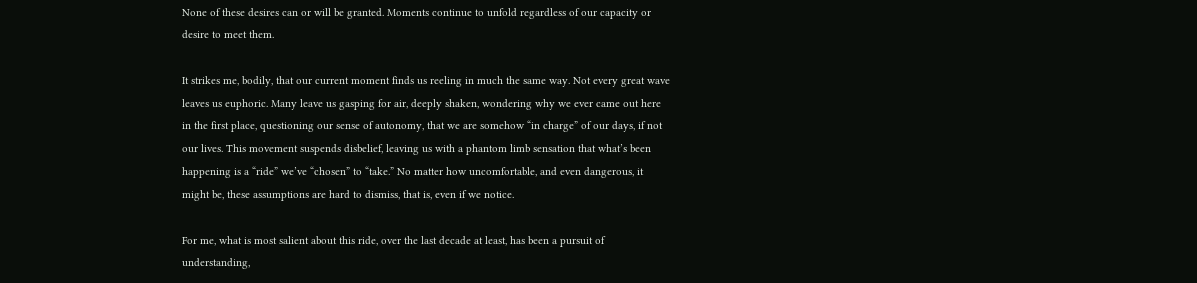None of these desires can or will be granted. Moments continue to unfold regardless of our capacity or desire to meet them.

It strikes me, bodily, that our current moment finds us reeling in much the same way. Not every great wave leaves us euphoric. Many leave us gasping for air, deeply shaken, wondering why we ever came out here in the first place, questioning our sense of autonomy, that we are somehow “in charge” of our days, if not our lives. This movement suspends disbelief, leaving us with a phantom limb sensation that what’s been happening is a “ride” we’ve “chosen” to “take.” No matter how uncomfortable, and even dangerous, it might be, these assumptions are hard to dismiss, that is, even if we notice.

For me, what is most salient about this ride, over the last decade at least, has been a pursuit of understanding,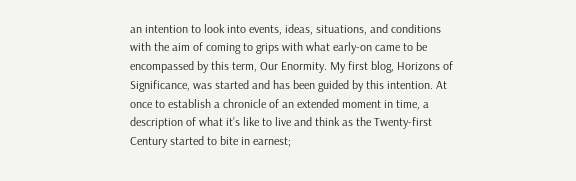an intention to look into events, ideas, situations, and conditions with the aim of coming to grips with what early-on came to be encompassed by this term, Our Enormity. My first blog, Horizons of Significance, was started and has been guided by this intention. At once to establish a chronicle of an extended moment in time, a description of what it’s like to live and think as the Twenty-first Century started to bite in earnest;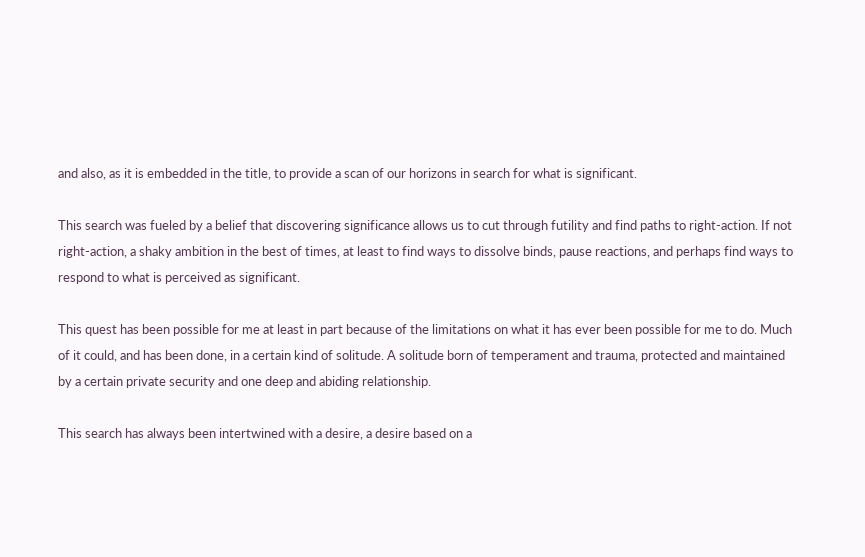and also, as it is embedded in the title, to provide a scan of our horizons in search for what is significant.

This search was fueled by a belief that discovering significance allows us to cut through futility and find paths to right-action. If not right-action, a shaky ambition in the best of times, at least to find ways to dissolve binds, pause reactions, and perhaps find ways to respond to what is perceived as significant.

This quest has been possible for me at least in part because of the limitations on what it has ever been possible for me to do. Much of it could, and has been done, in a certain kind of solitude. A solitude born of temperament and trauma, protected and maintained by a certain private security and one deep and abiding relationship.

This search has always been intertwined with a desire, a desire based on a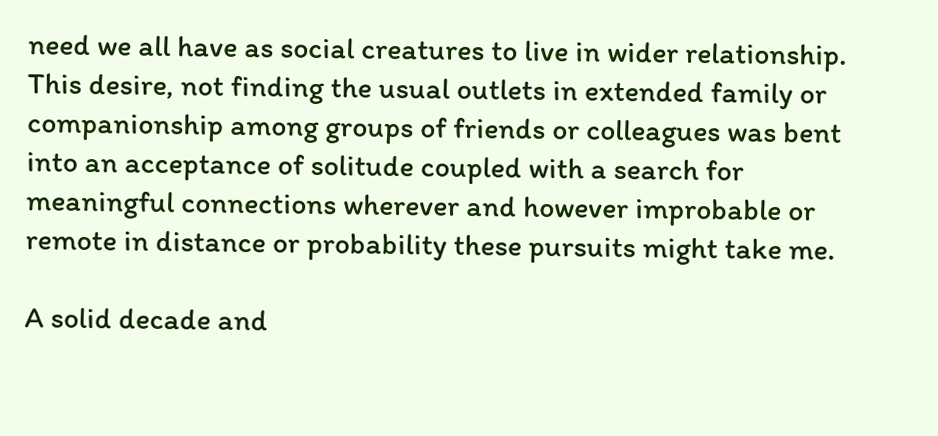need we all have as social creatures to live in wider relationship. This desire, not finding the usual outlets in extended family or companionship among groups of friends or colleagues was bent into an acceptance of solitude coupled with a search for meaningful connections wherever and however improbable or remote in distance or probability these pursuits might take me.

A solid decade and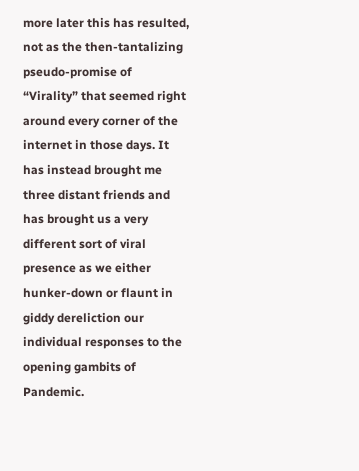more later this has resulted, not as the then-tantalizing pseudo-promise of “Virality” that seemed right around every corner of the internet in those days. It has instead brought me three distant friends and has brought us a very different sort of viral presence as we either hunker-down or flaunt in giddy dereliction our individual responses to the opening gambits of Pandemic.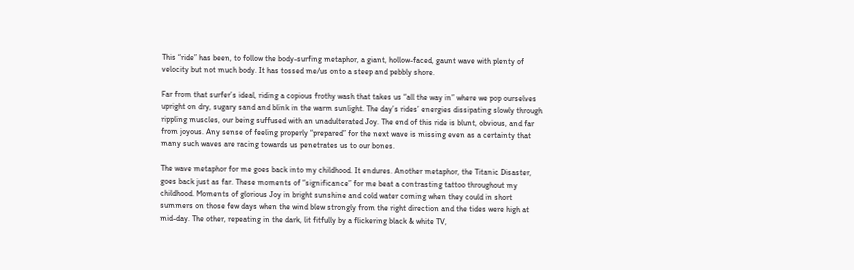This “ride” has been, to follow the body-surfing metaphor, a giant, hollow-faced, gaunt wave with plenty of velocity but not much body. It has tossed me/us onto a steep and pebbly shore.

Far from that surfer’s ideal, riding a copious frothy wash that takes us “all the way in” where we pop ourselves upright on dry, sugary sand and blink in the warm sunlight. The day’s rides’ energies dissipating slowly through rippling muscles, our being suffused with an unadulterated Joy. The end of this ride is blunt, obvious, and far from joyous. Any sense of feeling properly “prepared” for the next wave is missing even as a certainty that many such waves are racing towards us penetrates us to our bones.

The wave metaphor for me goes back into my childhood. It endures. Another metaphor, the Titanic Disaster, goes back just as far. These moments of “significance” for me beat a contrasting tattoo throughout my childhood. Moments of glorious Joy in bright sunshine and cold water coming when they could in short summers on those few days when the wind blew strongly from the right direction and the tides were high at mid-day. The other, repeating in the dark, lit fitfully by a flickering black & white TV,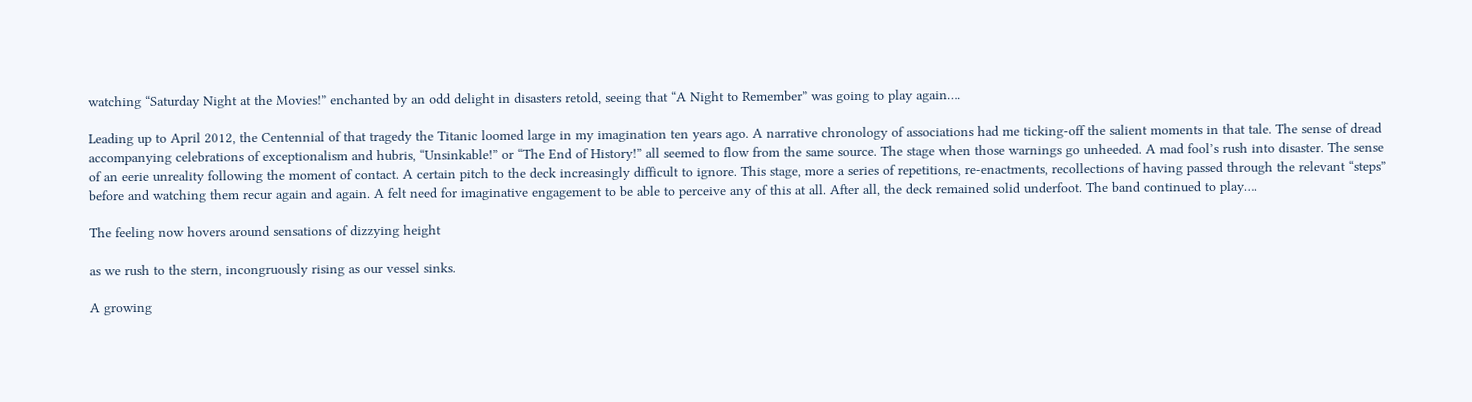watching “Saturday Night at the Movies!” enchanted by an odd delight in disasters retold, seeing that “A Night to Remember” was going to play again….

Leading up to April 2012, the Centennial of that tragedy the Titanic loomed large in my imagination ten years ago. A narrative chronology of associations had me ticking-off the salient moments in that tale. The sense of dread accompanying celebrations of exceptionalism and hubris, “Unsinkable!” or “The End of History!” all seemed to flow from the same source. The stage when those warnings go unheeded. A mad fool’s rush into disaster. The sense of an eerie unreality following the moment of contact. A certain pitch to the deck increasingly difficult to ignore. This stage, more a series of repetitions, re-enactments, recollections of having passed through the relevant “steps” before and watching them recur again and again. A felt need for imaginative engagement to be able to perceive any of this at all. After all, the deck remained solid underfoot. The band continued to play….

The feeling now hovers around sensations of dizzying height

as we rush to the stern, incongruously rising as our vessel sinks.

A growing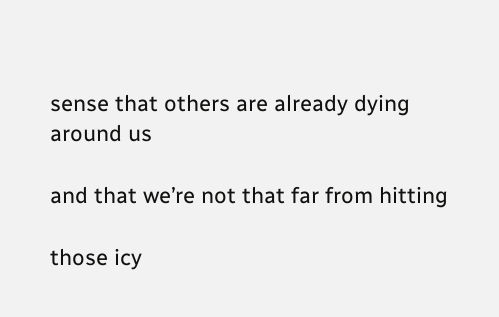sense that others are already dying around us

and that we’re not that far from hitting

those icy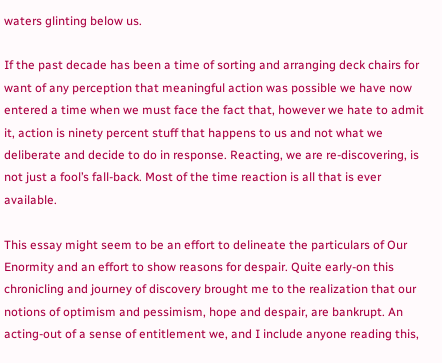waters glinting below us.

If the past decade has been a time of sorting and arranging deck chairs for want of any perception that meaningful action was possible we have now entered a time when we must face the fact that, however we hate to admit it, action is ninety percent stuff that happens to us and not what we deliberate and decide to do in response. Reacting, we are re-discovering, is not just a fool’s fall-back. Most of the time reaction is all that is ever available.

This essay might seem to be an effort to delineate the particulars of Our Enormity and an effort to show reasons for despair. Quite early-on this chronicling and journey of discovery brought me to the realization that our notions of optimism and pessimism, hope and despair, are bankrupt. An acting-out of a sense of entitlement we, and I include anyone reading this,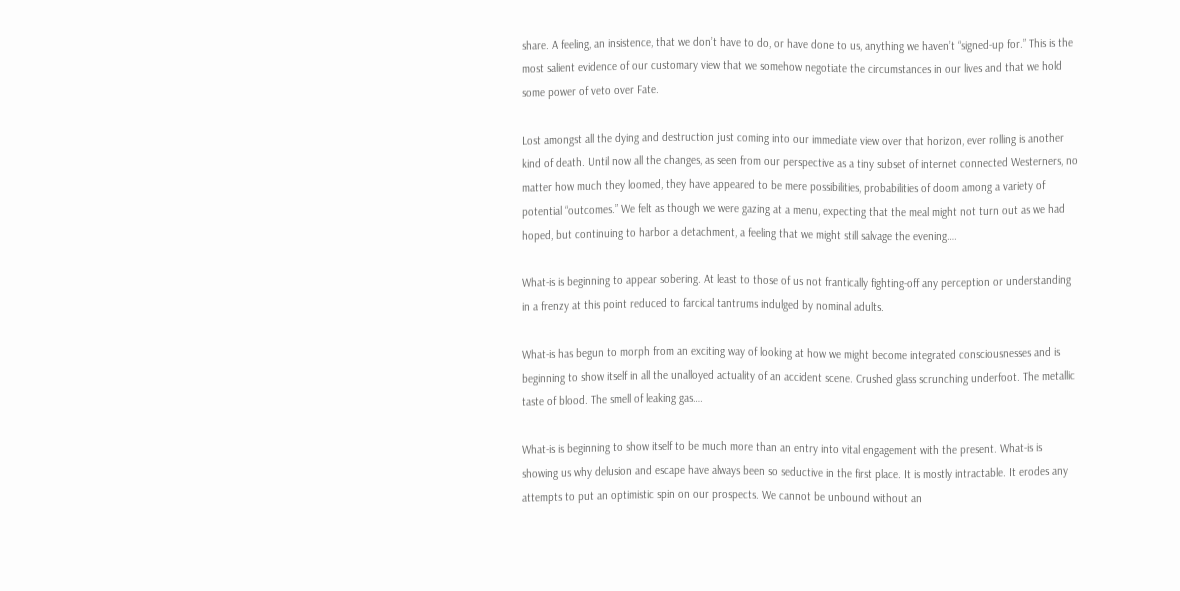share. A feeling, an insistence, that we don’t have to do, or have done to us, anything we haven’t “signed-up for.” This is the most salient evidence of our customary view that we somehow negotiate the circumstances in our lives and that we hold some power of veto over Fate.

Lost amongst all the dying and destruction just coming into our immediate view over that horizon, ever rolling is another kind of death. Until now all the changes, as seen from our perspective as a tiny subset of internet connected Westerners, no matter how much they loomed, they have appeared to be mere possibilities, probabilities of doom among a variety of potential “outcomes.” We felt as though we were gazing at a menu, expecting that the meal might not turn out as we had hoped, but continuing to harbor a detachment, a feeling that we might still salvage the evening….

What-is is beginning to appear sobering. At least to those of us not frantically fighting-off any perception or understanding in a frenzy at this point reduced to farcical tantrums indulged by nominal adults.

What-is has begun to morph from an exciting way of looking at how we might become integrated consciousnesses and is beginning to show itself in all the unalloyed actuality of an accident scene. Crushed glass scrunching underfoot. The metallic taste of blood. The smell of leaking gas….

What-is is beginning to show itself to be much more than an entry into vital engagement with the present. What-is is showing us why delusion and escape have always been so seductive in the first place. It is mostly intractable. It erodes any attempts to put an optimistic spin on our prospects. We cannot be unbound without an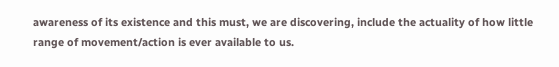awareness of its existence and this must, we are discovering, include the actuality of how little range of movement/action is ever available to us.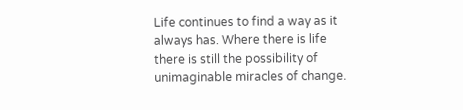Life continues to find a way as it always has. Where there is life there is still the possibility of unimaginable miracles of change.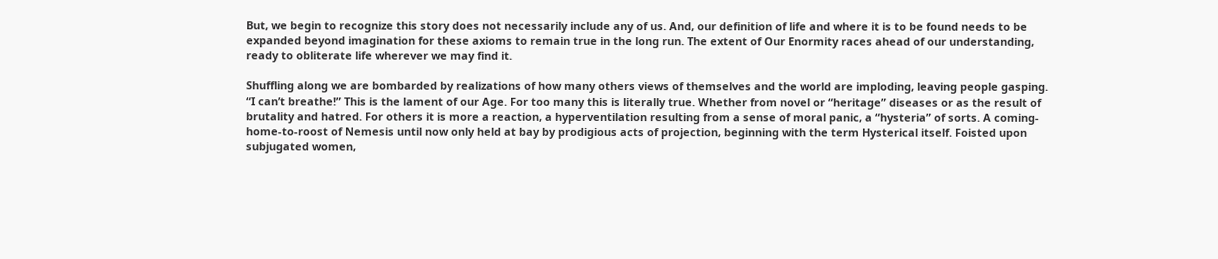But, we begin to recognize this story does not necessarily include any of us. And, our definition of life and where it is to be found needs to be expanded beyond imagination for these axioms to remain true in the long run. The extent of Our Enormity races ahead of our understanding, ready to obliterate life wherever we may find it.

Shuffling along we are bombarded by realizations of how many others views of themselves and the world are imploding, leaving people gasping. “I can’t breathe!” This is the lament of our Age. For too many this is literally true. Whether from novel or “heritage” diseases or as the result of brutality and hatred. For others it is more a reaction, a hyperventilation resulting from a sense of moral panic, a “hysteria” of sorts. A coming-home-to-roost of Nemesis until now only held at bay by prodigious acts of projection, beginning with the term Hysterical itself. Foisted upon subjugated women,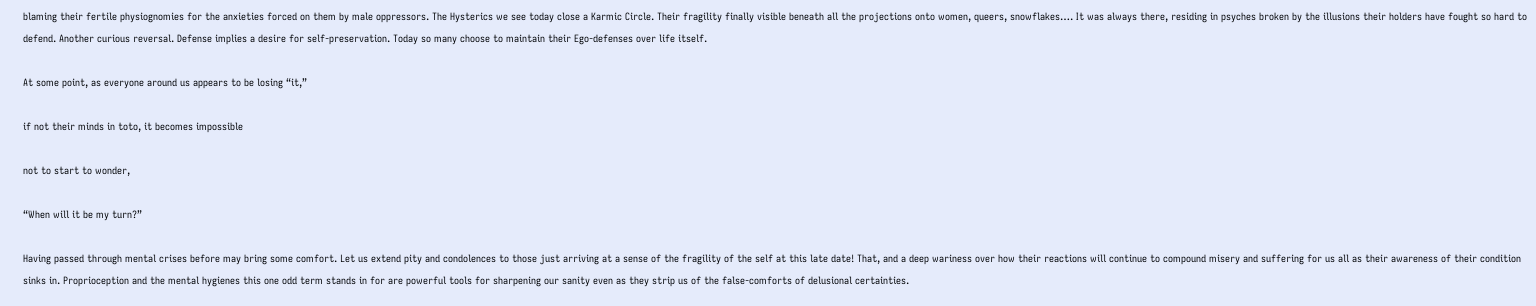blaming their fertile physiognomies for the anxieties forced on them by male oppressors. The Hysterics we see today close a Karmic Circle. Their fragility finally visible beneath all the projections onto women, queers, snowflakes…. It was always there, residing in psyches broken by the illusions their holders have fought so hard to defend. Another curious reversal. Defense implies a desire for self-preservation. Today so many choose to maintain their Ego-defenses over life itself.

At some point, as everyone around us appears to be losing “it,”

if not their minds in toto, it becomes impossible

not to start to wonder,

“When will it be my turn?”

Having passed through mental crises before may bring some comfort. Let us extend pity and condolences to those just arriving at a sense of the fragility of the self at this late date! That, and a deep wariness over how their reactions will continue to compound misery and suffering for us all as their awareness of their condition sinks in. Proprioception and the mental hygienes this one odd term stands in for are powerful tools for sharpening our sanity even as they strip us of the false-comforts of delusional certainties.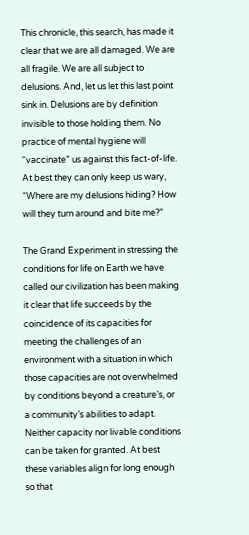This chronicle, this search, has made it clear that we are all damaged. We are all fragile. We are all subject to delusions. And, let us let this last point sink in. Delusions are by definition invisible to those holding them. No practice of mental hygiene will “vaccinate” us against this fact-of-life. At best they can only keep us wary, “Where are my delusions hiding? How will they turn around and bite me?”

The Grand Experiment in stressing the conditions for life on Earth we have called our civilization has been making it clear that life succeeds by the coincidence of its capacities for meeting the challenges of an environment with a situation in which those capacities are not overwhelmed by conditions beyond a creature’s, or a community’s abilities to adapt. Neither capacity nor livable conditions can be taken for granted. At best these variables align for long enough so that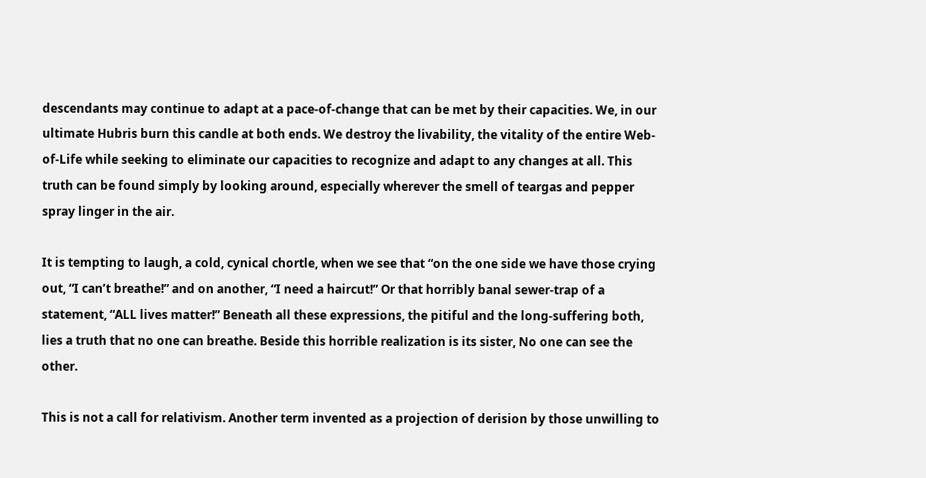descendants may continue to adapt at a pace-of-change that can be met by their capacities. We, in our ultimate Hubris burn this candle at both ends. We destroy the livability, the vitality of the entire Web-of-Life while seeking to eliminate our capacities to recognize and adapt to any changes at all. This truth can be found simply by looking around, especially wherever the smell of teargas and pepper spray linger in the air.

It is tempting to laugh, a cold, cynical chortle, when we see that “on the one side we have those crying out, “I can’t breathe!” and on another, “I need a haircut!” Or that horribly banal sewer-trap of a statement, “ALL lives matter!” Beneath all these expressions, the pitiful and the long-suffering both, lies a truth that no one can breathe. Beside this horrible realization is its sister, No one can see the other.

This is not a call for relativism. Another term invented as a projection of derision by those unwilling to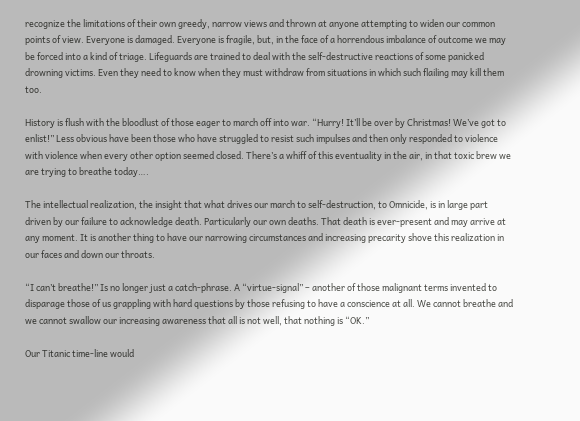recognize the limitations of their own greedy, narrow views and thrown at anyone attempting to widen our common points of view. Everyone is damaged. Everyone is fragile, but, in the face of a horrendous imbalance of outcome we may be forced into a kind of triage. Lifeguards are trained to deal with the self-destructive reactions of some panicked drowning victims. Even they need to know when they must withdraw from situations in which such flailing may kill them too.

History is flush with the bloodlust of those eager to march off into war. “Hurry! It’ll be over by Christmas! We’ve got to enlist!” Less obvious have been those who have struggled to resist such impulses and then only responded to violence with violence when every other option seemed closed. There’s a whiff of this eventuality in the air, in that toxic brew we are trying to breathe today….

The intellectual realization, the insight that what drives our march to self-destruction, to Omnicide, is in large part driven by our failure to acknowledge death. Particularly our own deaths. That death is ever-present and may arrive at any moment. It is another thing to have our narrowing circumstances and increasing precarity shove this realization in our faces and down our throats.

“I can’t breathe!” Is no longer just a catch-phrase. A “virtue-signal” – another of those malignant terms invented to disparage those of us grappling with hard questions by those refusing to have a conscience at all. We cannot breathe and we cannot swallow our increasing awareness that all is not well, that nothing is “OK.”

Our Titanic time-line would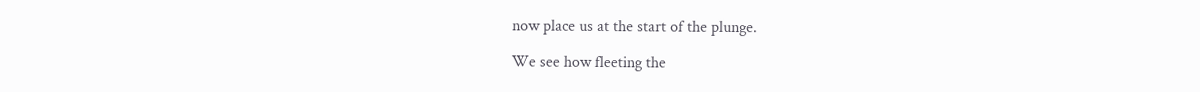now place us at the start of the plunge.

We see how fleeting the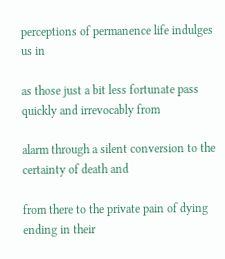perceptions of permanence life indulges us in

as those just a bit less fortunate pass quickly and irrevocably from

alarm through a silent conversion to the certainty of death and

from there to the private pain of dying ending in their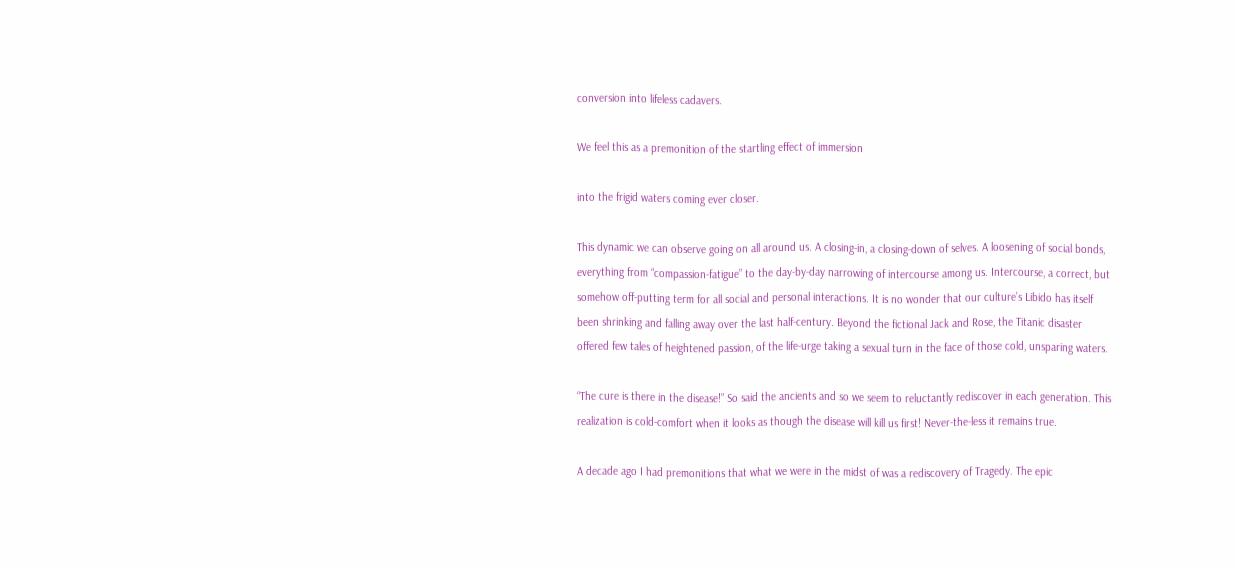conversion into lifeless cadavers.

We feel this as a premonition of the startling effect of immersion

into the frigid waters coming ever closer.

This dynamic we can observe going on all around us. A closing-in, a closing-down of selves. A loosening of social bonds, everything from “compassion-fatigue” to the day-by-day narrowing of intercourse among us. Intercourse, a correct, but somehow off-putting term for all social and personal interactions. It is no wonder that our culture’s Libido has itself been shrinking and falling away over the last half-century. Beyond the fictional Jack and Rose, the Titanic disaster offered few tales of heightened passion, of the life-urge taking a sexual turn in the face of those cold, unsparing waters.

“The cure is there in the disease!” So said the ancients and so we seem to reluctantly rediscover in each generation. This realization is cold-comfort when it looks as though the disease will kill us first! Never-the-less it remains true.

A decade ago I had premonitions that what we were in the midst of was a rediscovery of Tragedy. The epic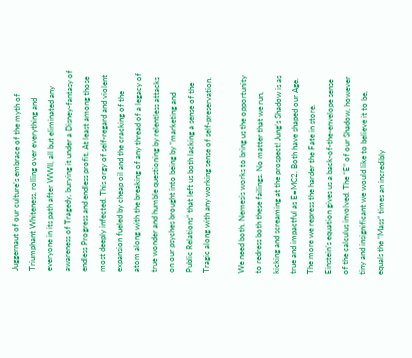Juggernaut of our culture’s embrace of the myth of Triumphant Whiteness, rolling over everything and everyone in its path after WWII, all but eliminated any awareness of Tragedy, burying it under a Disney-fantasy of endless Progress and endless profit. At least among those most deeply infected. This orgy of self-regard and violent expansion fueled by cheap oil and the cracking of the atom along with the breaking of any thread of a legacy of true wonder and humble questioning by relentless attacks on our psyches brought into being by “marketing and Public Relations” that left us both lacking a sense of the Tragic along with any working sense of self-preservation.

We need both. Nemesis works to bring us the opportunity to redress both these failings. No matter that we run, kicking and screaming at the prospect! Jung’s Shadow is as true and impactful as E=MC2. Both have shaped our Age. The more we repress the harder the Fate in store. Einstein’s equation gives us a back-of-the-envelope sense of the calculus involved. The “E” of our Shadow, however tiny and insignificant we would like to believe it to be, equals the “Mass” times an incredibly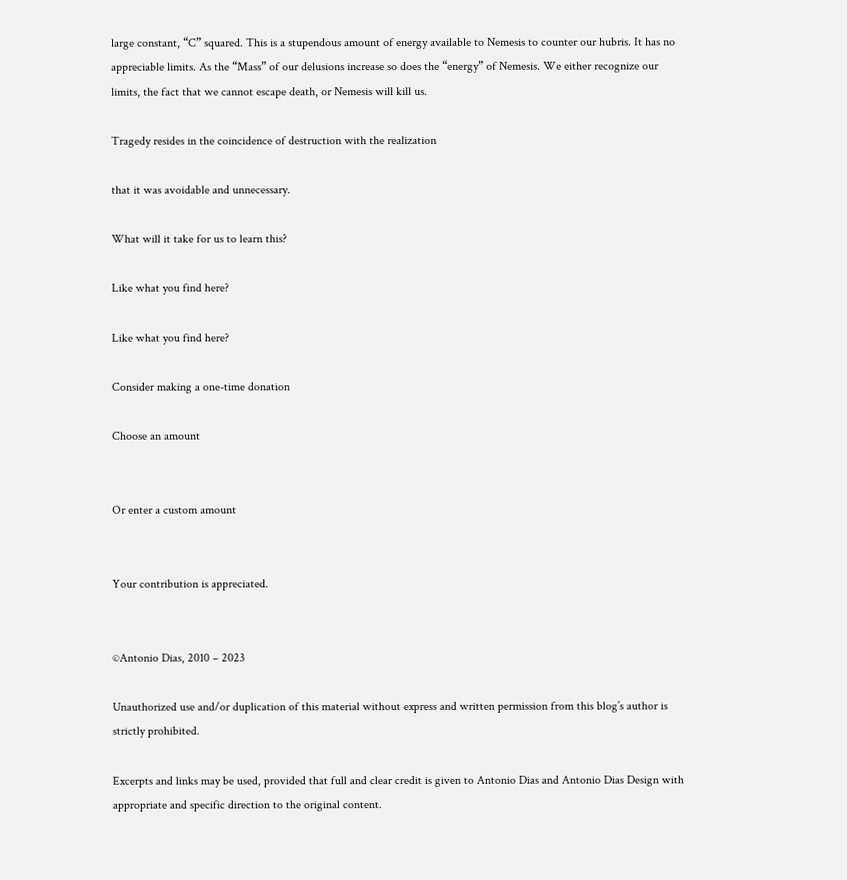large constant, “C” squared. This is a stupendous amount of energy available to Nemesis to counter our hubris. It has no appreciable limits. As the “Mass” of our delusions increase so does the “energy” of Nemesis. We either recognize our limits, the fact that we cannot escape death, or Nemesis will kill us.

Tragedy resides in the coincidence of destruction with the realization

that it was avoidable and unnecessary.

What will it take for us to learn this?

Like what you find here?

Like what you find here?

Consider making a one-time donation

Choose an amount


Or enter a custom amount


Your contribution is appreciated.


©Antonio Dias, 2010 – 2023

Unauthorized use and/or duplication of this material without express and written permission from this blog’s author is strictly prohibited.

Excerpts and links may be used, provided that full and clear credit is given to Antonio Dias and Antonio Dias Design with appropriate and specific direction to the original content.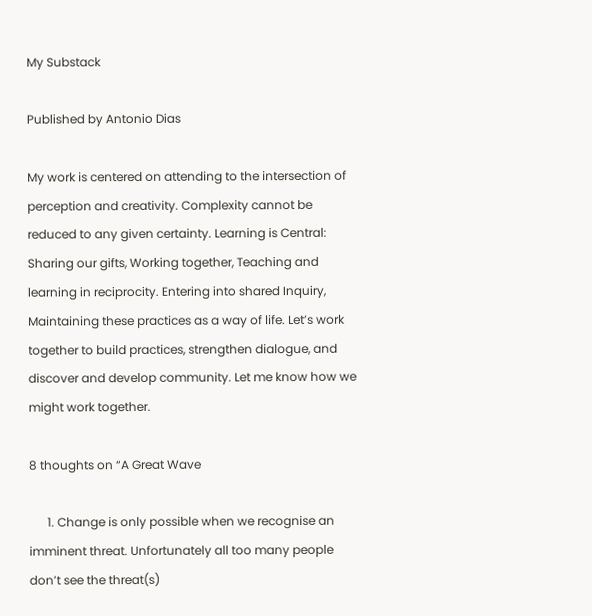My Substack

Published by Antonio Dias

My work is centered on attending to the intersection of perception and creativity. Complexity cannot be reduced to any given certainty. Learning is Central: Sharing our gifts, Working together, Teaching and learning in reciprocity. Entering into shared Inquiry, Maintaining these practices as a way of life. Let’s work together to build practices, strengthen dialogue, and discover and develop community. Let me know how we might work together.

8 thoughts on “A Great Wave

      1. Change is only possible when we recognise an imminent threat. Unfortunately all too many people don’t see the threat(s)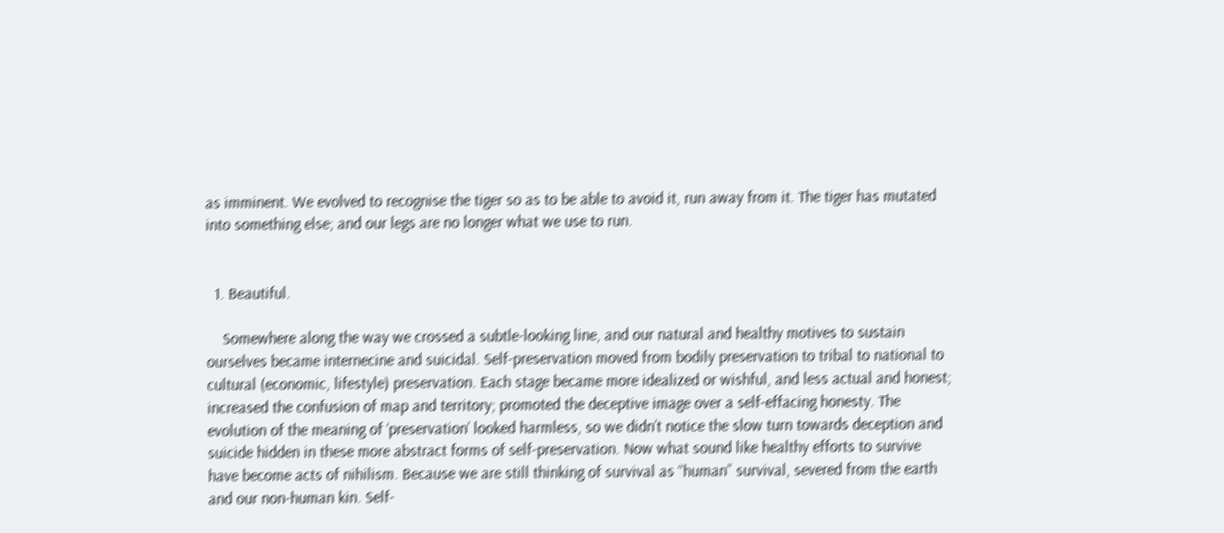as imminent. We evolved to recognise the tiger so as to be able to avoid it, run away from it. The tiger has mutated into something else; and our legs are no longer what we use to run.


  1. Beautiful.

    Somewhere along the way we crossed a subtle-looking line, and our natural and healthy motives to sustain ourselves became internecine and suicidal. Self-preservation moved from bodily preservation to tribal to national to cultural (economic, lifestyle) preservation. Each stage became more idealized or wishful, and less actual and honest; increased the confusion of map and territory; promoted the deceptive image over a self-effacing honesty. The evolution of the meaning of ‘preservation’ looked harmless, so we didn’t notice the slow turn towards deception and suicide hidden in these more abstract forms of self-preservation. Now what sound like healthy efforts to survive have become acts of nihilism. Because we are still thinking of survival as “human” survival, severed from the earth and our non-human kin. Self-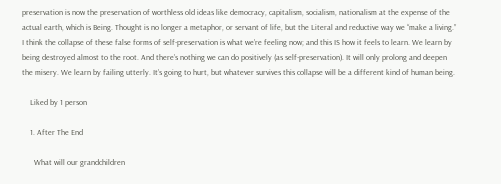preservation is now the preservation of worthless old ideas like democracy, capitalism, socialism, nationalism at the expense of the actual earth, which is Being. Thought is no longer a metaphor, or servant of life, but the Literal and reductive way we “make a living.” I think the collapse of these false forms of self-preservation is what we’re feeling now; and this IS how it feels to learn. We learn by being destroyed almost to the root. And there’s nothing we can do positively (as self-preservation). It will only prolong and deepen the misery. We learn by failing utterly. It’s going to hurt, but whatever survives this collapse will be a different kind of human being.

    Liked by 1 person

    1. After The End

      What will our grandchildren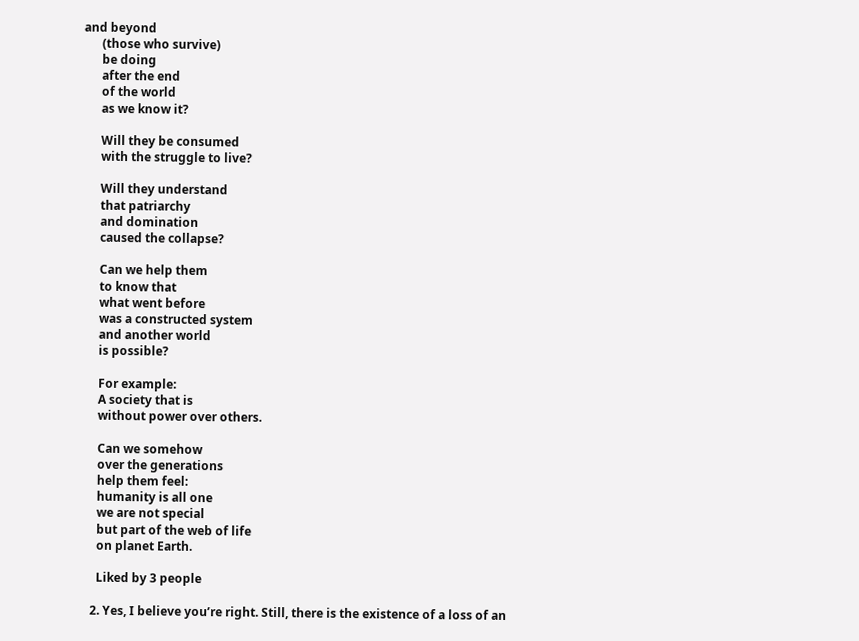and beyond
      (those who survive)
      be doing
      after the end
      of the world
      as we know it?

      Will they be consumed
      with the struggle to live?

      Will they understand
      that patriarchy
      and domination
      caused the collapse?

      Can we help them
      to know that
      what went before
      was a constructed system
      and another world
      is possible?

      For example:
      A society that is
      without power over others.

      Can we somehow
      over the generations
      help them feel:
      humanity is all one
      we are not special
      but part of the web of life
      on planet Earth.

      Liked by 3 people

    2. Yes, I believe you’re right. Still, there is the existence of a loss of an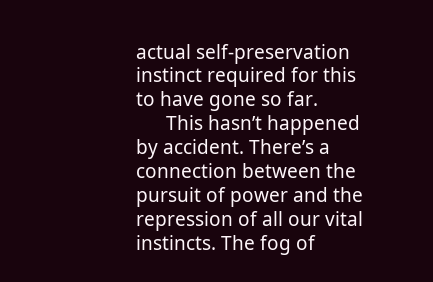actual self-preservation instinct required for this to have gone so far.
      This hasn’t happened by accident. There’s a connection between the pursuit of power and the repression of all our vital instincts. The fog of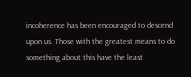incoherence has been encouraged to descend upon us. Those with the greatest means to do something about this have the least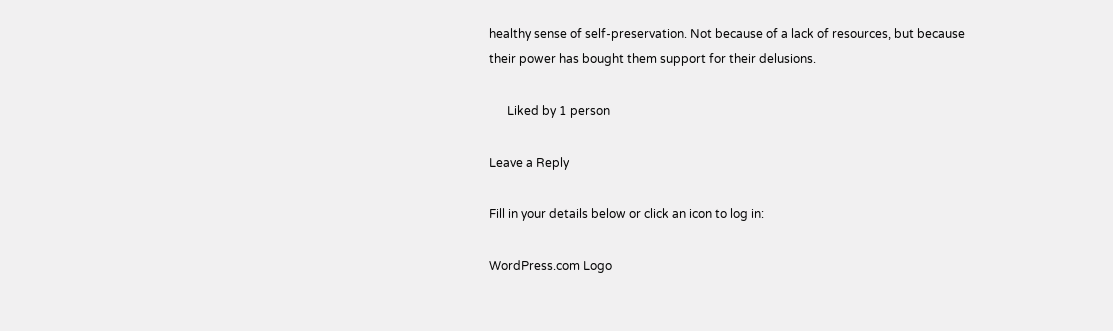healthy sense of self-preservation. Not because of a lack of resources, but because their power has bought them support for their delusions.

      Liked by 1 person

Leave a Reply

Fill in your details below or click an icon to log in:

WordPress.com Logo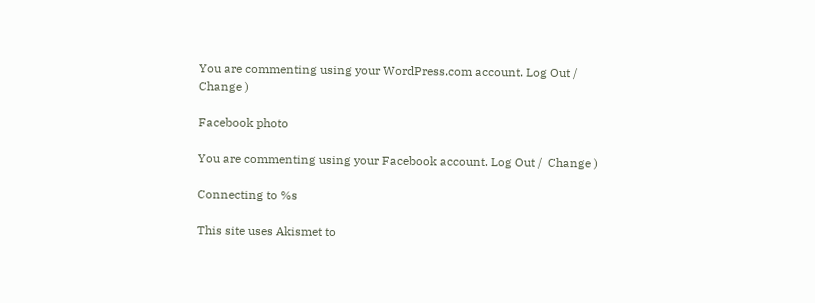You are commenting using your WordPress.com account. Log Out /  Change )

Facebook photo

You are commenting using your Facebook account. Log Out /  Change )

Connecting to %s

This site uses Akismet to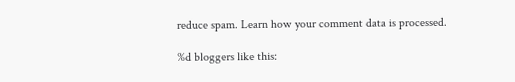reduce spam. Learn how your comment data is processed.

%d bloggers like this: